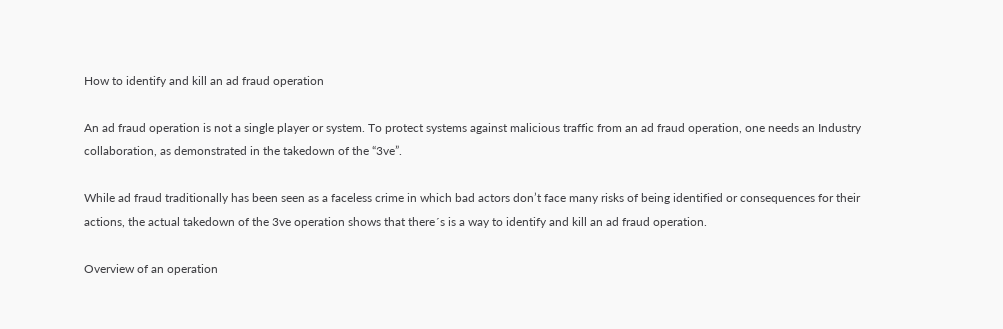How to identify and kill an ad fraud operation

An ad fraud operation is not a single player or system. To protect systems against malicious traffic from an ad fraud operation, one needs an Industry collaboration, as demonstrated in the takedown of the “3ve”.

While ad fraud traditionally has been seen as a faceless crime in which bad actors don’t face many risks of being identified or consequences for their actions, the actual takedown of the 3ve operation shows that there´s is a way to identify and kill an ad fraud operation.

Overview of an operation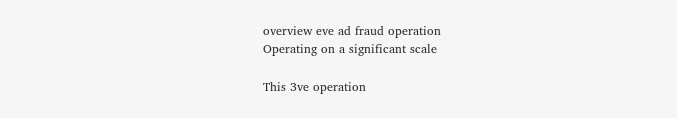overview eve ad fraud operation
Operating on a significant scale

This 3ve operation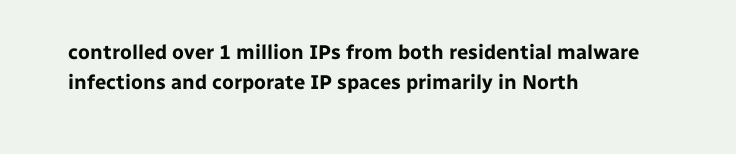controlled over 1 million IPs from both residential malware infections and corporate IP spaces primarily in North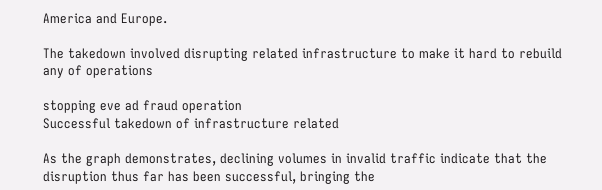America and Europe.

The takedown involved disrupting related infrastructure to make it hard to rebuild any of operations

stopping eve ad fraud operation
Successful takedown of infrastructure related

As the graph demonstrates, declining volumes in invalid traffic indicate that the disruption thus far has been successful, bringing the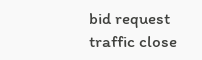bid request traffic close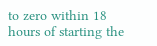to zero within 18 hours of starting the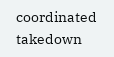coordinated takedown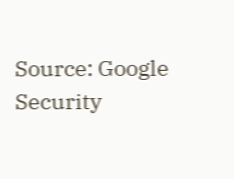Source: Google Security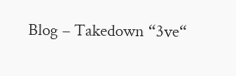Blog – Takedown “3ve“